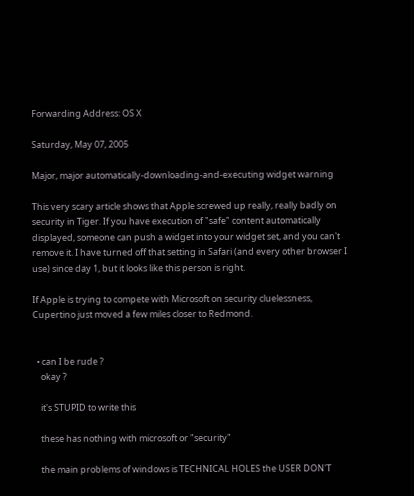Forwarding Address: OS X

Saturday, May 07, 2005

Major, major automatically-downloading-and-executing widget warning

This very scary article shows that Apple screwed up really, really badly on security in Tiger. If you have execution of "safe" content automatically displayed, someone can push a widget into your widget set, and you can't remove it. I have turned off that setting in Safari (and every other browser I use) since day 1, but it looks like this person is right.

If Apple is trying to compete with Microsoft on security cluelessness, Cupertino just moved a few miles closer to Redmond.


  • can I be rude ?
    okay ?

    it's STUPID to write this

    these has nothing with microsoft or "security"

    the main problems of windows is TECHNICAL HOLES the USER DON'T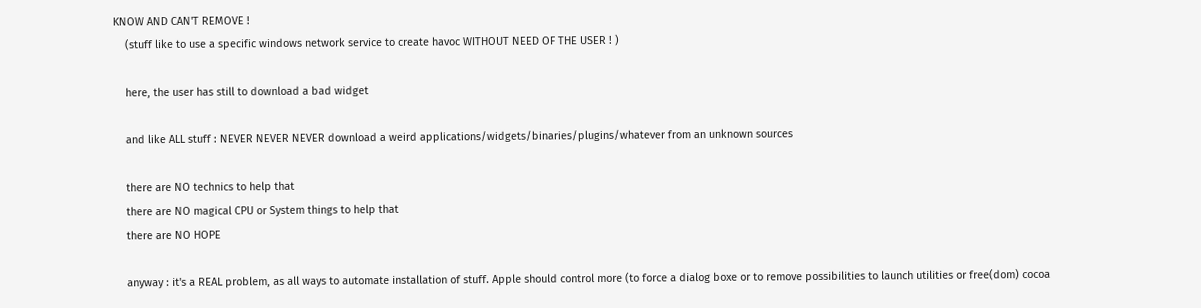KNOW AND CAN'T REMOVE !
    (stuff like to use a specific windows network service to create havoc WITHOUT NEED OF THE USER ! )

    here, the user has still to download a bad widget

    and like ALL stuff : NEVER NEVER NEVER download a weird applications/widgets/binaries/plugins/whatever from an unknown sources

    there are NO technics to help that
    there are NO magical CPU or System things to help that
    there are NO HOPE

    anyway : it's a REAL problem, as all ways to automate installation of stuff. Apple should control more (to force a dialog boxe or to remove possibilities to launch utilities or free(dom) cocoa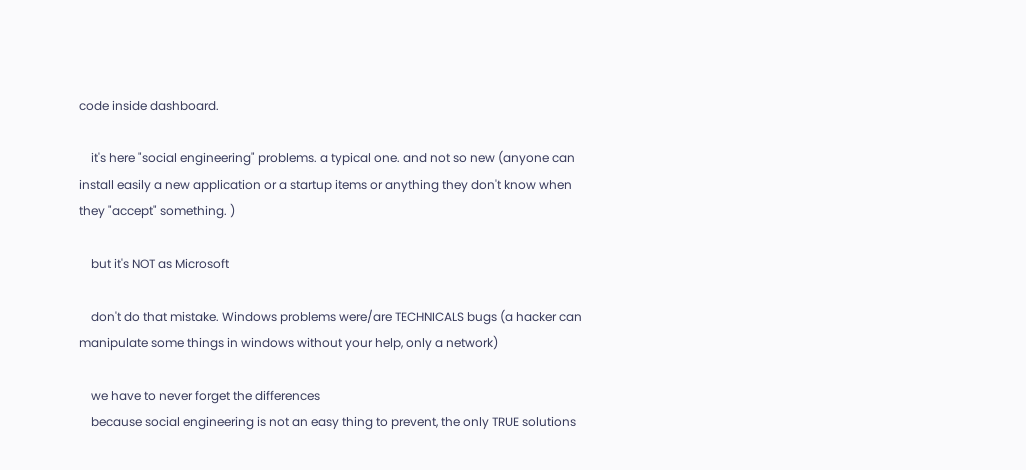code inside dashboard.

    it's here "social engineering" problems. a typical one. and not so new (anyone can install easily a new application or a startup items or anything they don't know when they "accept" something. )

    but it's NOT as Microsoft

    don't do that mistake. Windows problems were/are TECHNICALS bugs (a hacker can manipulate some things in windows without your help, only a network)

    we have to never forget the differences
    because social engineering is not an easy thing to prevent, the only TRUE solutions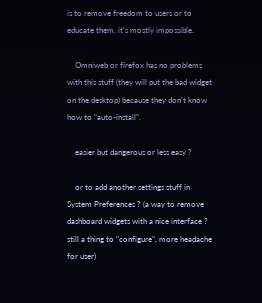is to remove freedom to users or to educate them. it's mostly impossible.

    Omniweb or firefox has no problems with this stuff (they will put the bad widget on the desktop) because they don't know how to "auto-install".

    easier but dangerous or less easy ?

    or to add another settings stuff in System Preferences ? (a way to remove dashboard widgets with a nice interface ? still a thing to "configure", more headache for user)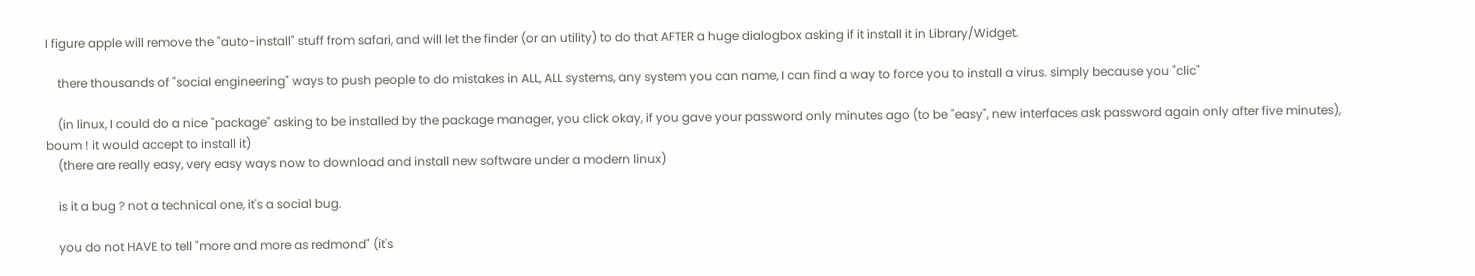I figure apple will remove the "auto-install" stuff from safari, and will let the finder (or an utility) to do that AFTER a huge dialogbox asking if it install it in Library/Widget.

    there thousands of "social engineering" ways to push people to do mistakes in ALL, ALL systems, any system you can name, I can find a way to force you to install a virus. simply because you "clic"

    (in linux, I could do a nice "package" asking to be installed by the package manager, you click okay, if you gave your password only minutes ago (to be "easy", new interfaces ask password again only after five minutes), boum ! it would accept to install it)
    (there are really easy, very easy ways now to download and install new software under a modern linux)

    is it a bug ? not a technical one, it's a social bug.

    you do not HAVE to tell "more and more as redmond" (it's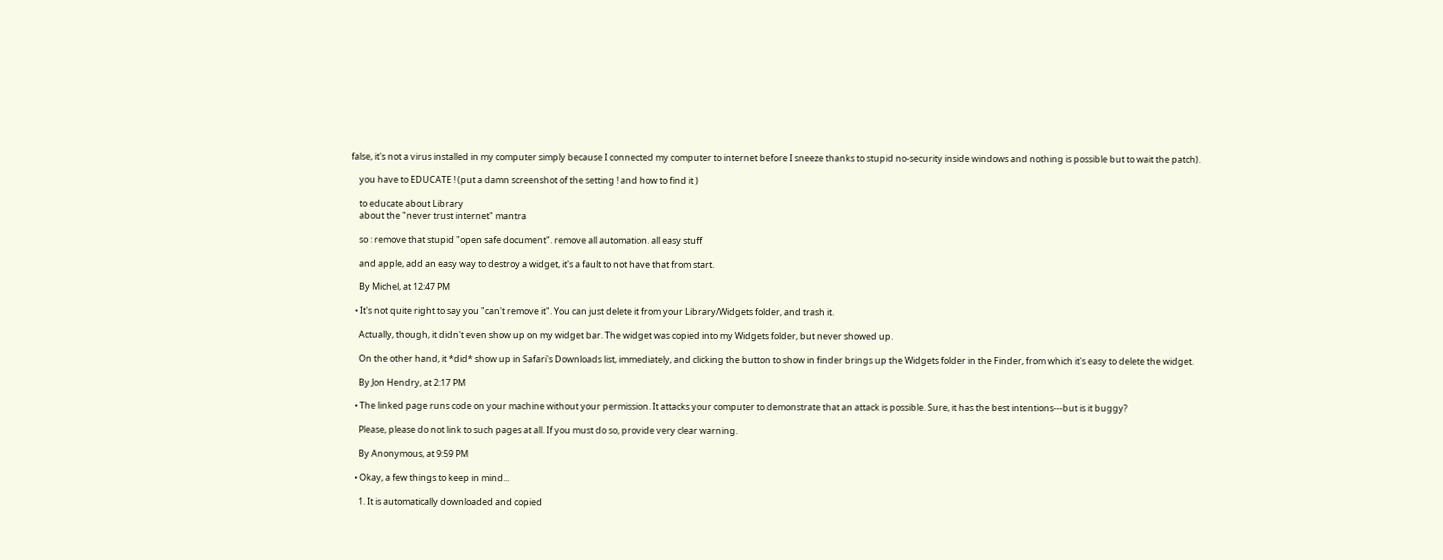false, it's not a virus installed in my computer simply because I connected my computer to internet before I sneeze thanks to stupid no-security inside windows and nothing is possible but to wait the patch).

    you have to EDUCATE ! (put a damn screenshot of the setting ! and how to find it )

    to educate about Library
    about the "never trust internet" mantra

    so : remove that stupid "open safe document". remove all automation. all easy stuff

    and apple, add an easy way to destroy a widget, it's a fault to not have that from start.

    By Michel, at 12:47 PM

  • It's not quite right to say you "can't remove it". You can just delete it from your Library/Widgets folder, and trash it.

    Actually, though, it didn't even show up on my widget bar. The widget was copied into my Widgets folder, but never showed up.

    On the other hand, it *did* show up in Safari's Downloads list, immediately, and clicking the button to show in finder brings up the Widgets folder in the Finder, from which it's easy to delete the widget.

    By Jon Hendry, at 2:17 PM

  • The linked page runs code on your machine without your permission. It attacks your computer to demonstrate that an attack is possible. Sure, it has the best intentions---but is it buggy?

    Please, please do not link to such pages at all. If you must do so, provide very clear warning.

    By Anonymous, at 9:59 PM

  • Okay, a few things to keep in mind...

    1. It is automatically downloaded and copied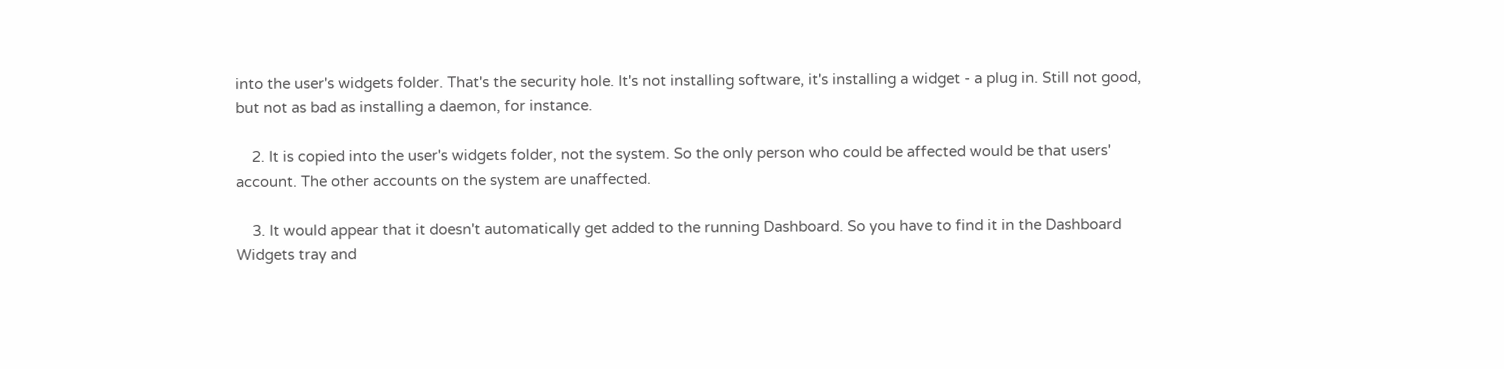into the user's widgets folder. That's the security hole. It's not installing software, it's installing a widget - a plug in. Still not good, but not as bad as installing a daemon, for instance.

    2. It is copied into the user's widgets folder, not the system. So the only person who could be affected would be that users' account. The other accounts on the system are unaffected.

    3. It would appear that it doesn't automatically get added to the running Dashboard. So you have to find it in the Dashboard Widgets tray and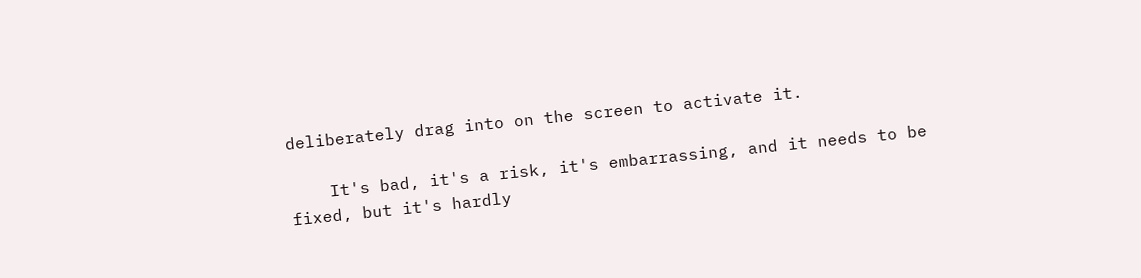deliberately drag into on the screen to activate it.

    It's bad, it's a risk, it's embarrassing, and it needs to be fixed, but it's hardly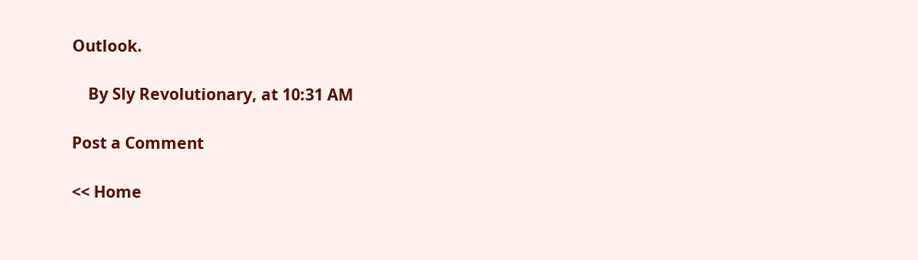Outlook.

    By Sly Revolutionary, at 10:31 AM

Post a Comment

<< Home